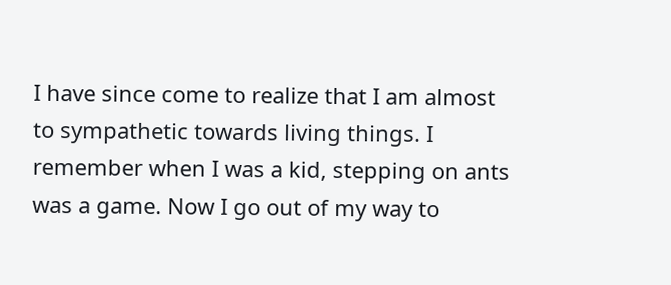I have since come to realize that I am almost to sympathetic towards living things. I remember when I was a kid, stepping on ants was a game. Now I go out of my way to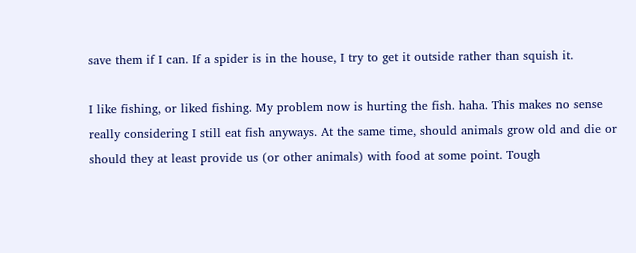save them if I can. If a spider is in the house, I try to get it outside rather than squish it.

I like fishing, or liked fishing. My problem now is hurting the fish. haha. This makes no sense really considering I still eat fish anyways. At the same time, should animals grow old and die or should they at least provide us (or other animals) with food at some point. Tough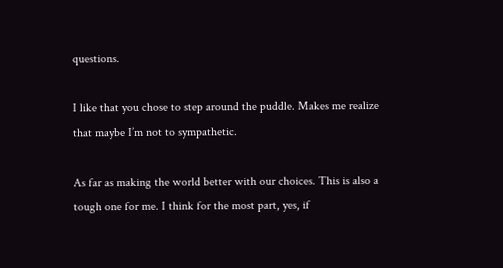questions.

I like that you chose to step around the puddle. Makes me realize that maybe I’m not to sympathetic.

As far as making the world better with our choices. This is also a tough one for me. I think for the most part, yes, if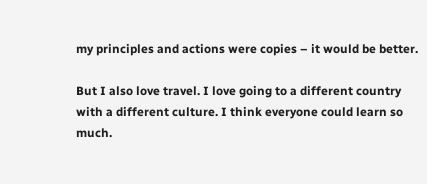my principles and actions were copies – it would be better.

But I also love travel. I love going to a different country with a different culture. I think everyone could learn so much.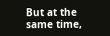But at the same time,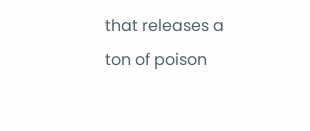that releases a ton of poison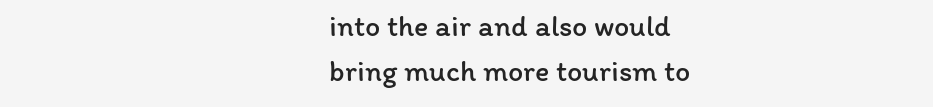into the air and also would bring much more tourism to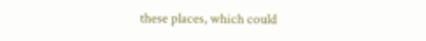these places, which could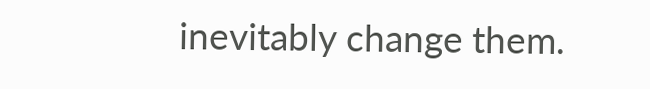inevitably change them.